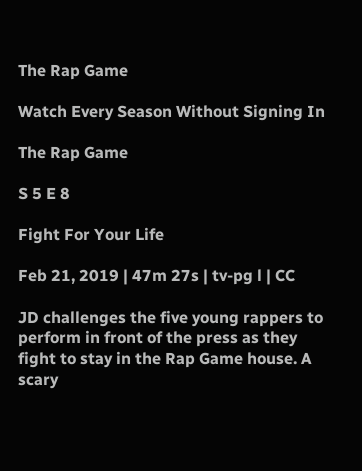The Rap Game

Watch Every Season Without Signing In

The Rap Game

S 5 E 8

Fight For Your Life

Feb 21, 2019 | 47m 27s | tv-pg l | CC

JD challenges the five young rappers to perform in front of the press as they fight to stay in the Rap Game house. A scary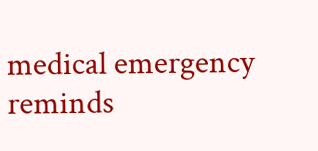medical emergency reminds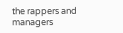the rappers and managers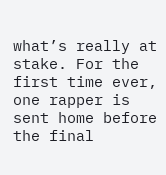what’s really at stake. For the first time ever, one rapper is sent home before the final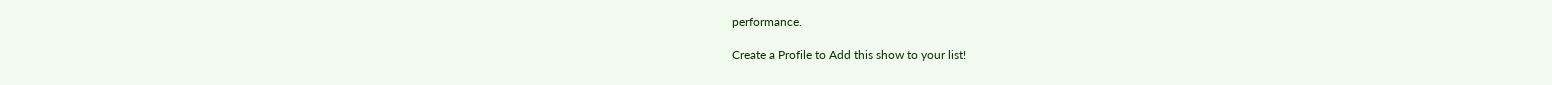performance.

Create a Profile to Add this show to your list!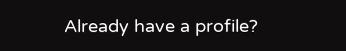Already have a profile?